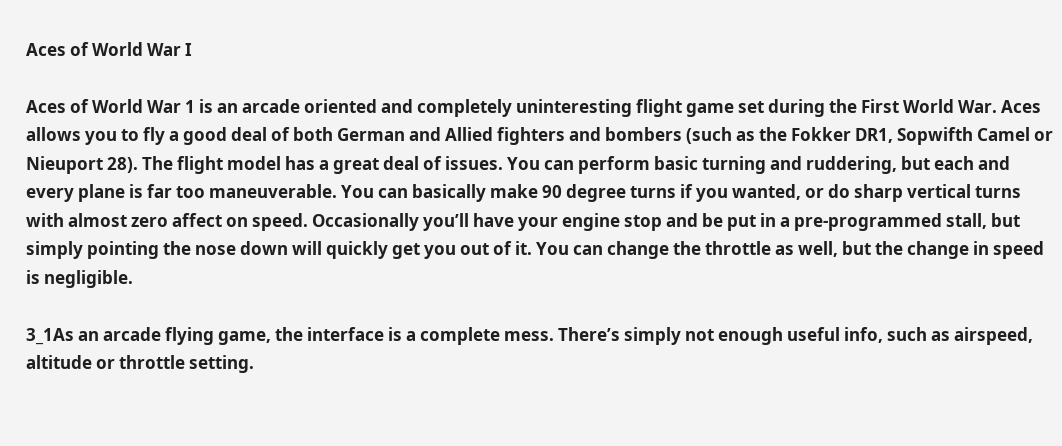Aces of World War I

Aces of World War 1 is an arcade oriented and completely uninteresting flight game set during the First World War. Aces allows you to fly a good deal of both German and Allied fighters and bombers (such as the Fokker DR1, Sopwifth Camel or Nieuport 28). The flight model has a great deal of issues. You can perform basic turning and ruddering, but each and every plane is far too maneuverable. You can basically make 90 degree turns if you wanted, or do sharp vertical turns with almost zero affect on speed. Occasionally you’ll have your engine stop and be put in a pre-programmed stall, but simply pointing the nose down will quickly get you out of it. You can change the throttle as well, but the change in speed is negligible.

3_1As an arcade flying game, the interface is a complete mess. There’s simply not enough useful info, such as airspeed, altitude or throttle setting.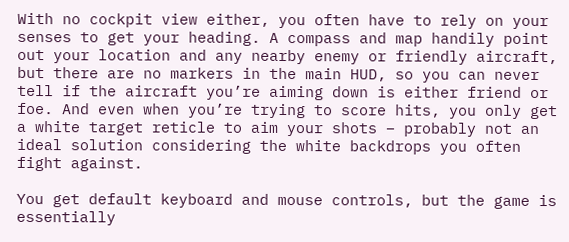With no cockpit view either, you often have to rely on your senses to get your heading. A compass and map handily point out your location and any nearby enemy or friendly aircraft, but there are no markers in the main HUD, so you can never tell if the aircraft you’re aiming down is either friend or foe. And even when you’re trying to score hits, you only get a white target reticle to aim your shots – probably not an ideal solution considering the white backdrops you often fight against.

You get default keyboard and mouse controls, but the game is essentially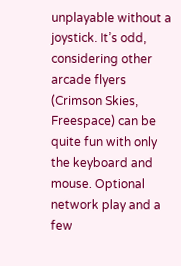unplayable without a joystick. It’s odd, considering other arcade flyers (Crimson Skies, Freespace) can be quite fun with only the keyboard and mouse. Optional network play and a few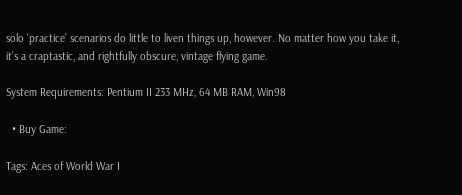solo ‘practice’ scenarios do little to liven things up, however. No matter how you take it, it’s a craptastic, and rightfully obscure, vintage flying game.

System Requirements: Pentium II 233 MHz, 64 MB RAM, Win98

  • Buy Game:

Tags: Aces of World War I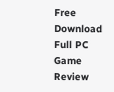Free Download Full PC Game Review